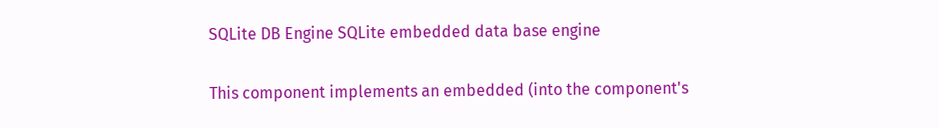SQLite DB Engine SQLite embedded data base engine

This component implements an embedded (into the component's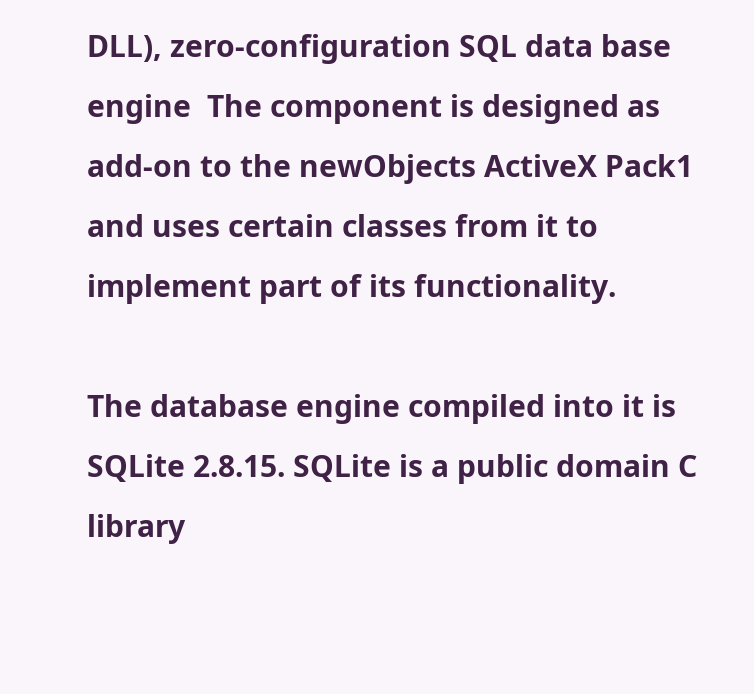DLL), zero-configuration SQL data base engine  The component is designed as add-on to the newObjects ActiveX Pack1 and uses certain classes from it to implement part of its functionality.

The database engine compiled into it is SQLite 2.8.15. SQLite is a public domain C library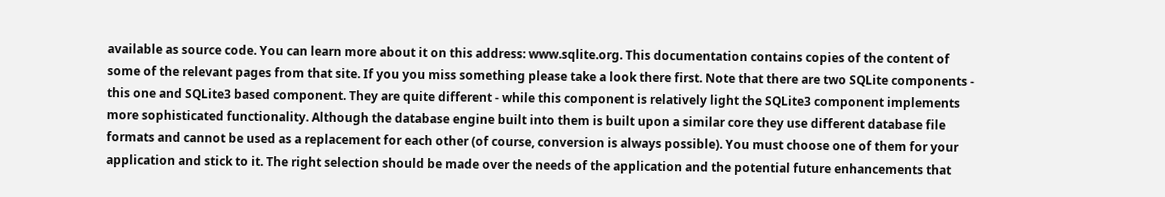available as source code. You can learn more about it on this address: www.sqlite.org. This documentation contains copies of the content of some of the relevant pages from that site. If you you miss something please take a look there first. Note that there are two SQLite components - this one and SQLite3 based component. They are quite different - while this component is relatively light the SQLite3 component implements more sophisticated functionality. Although the database engine built into them is built upon a similar core they use different database file formats and cannot be used as a replacement for each other (of course, conversion is always possible). You must choose one of them for your application and stick to it. The right selection should be made over the needs of the application and the potential future enhancements that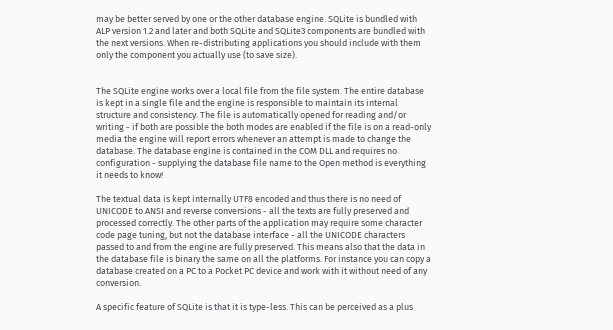may be better served by one or the other database engine. SQLite is bundled with ALP version 1.2 and later and both SQLite and SQLite3 components are bundled with the next versions. When re-distributing applications you should include with them only the component you actually use (to save size).


The SQLite engine works over a local file from the file system. The entire database is kept in a single file and the engine is responsible to maintain its internal structure and consistency. The file is automatically opened for reading and/or writing - if both are possible the both modes are enabled if the file is on a read-only media the engine will report errors whenever an attempt is made to change the database. The database engine is contained in the COM DLL and requires no configuration - supplying the database file name to the Open method is everything it needs to know!

The textual data is kept internally UTF8 encoded and thus there is no need of UNICODE to ANSI and reverse conversions - all the texts are fully preserved and processed correctly. The other parts of the application may require some character code page tuning, but not the database interface - all the UNICODE characters passed to and from the engine are fully preserved. This means also that the data in the database file is binary the same on all the platforms. For instance you can copy a database created on a PC to a Pocket PC device and work with it without need of any conversion.

A specific feature of SQLite is that it is type-less. This can be perceived as a plus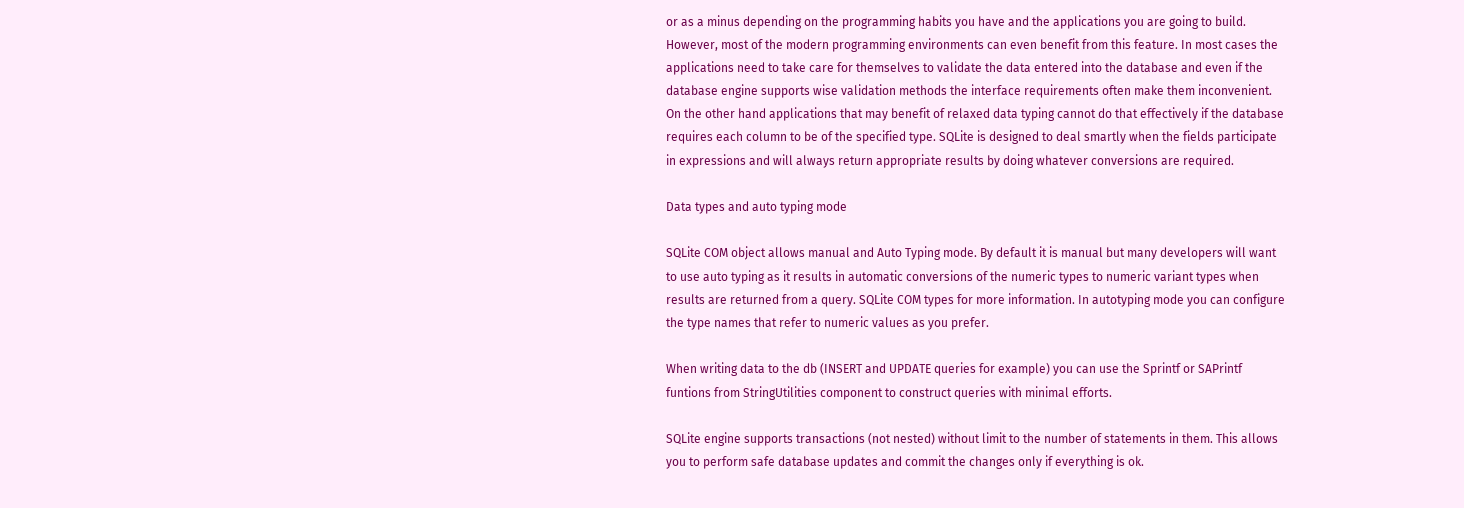or as a minus depending on the programming habits you have and the applications you are going to build. However, most of the modern programming environments can even benefit from this feature. In most cases the applications need to take care for themselves to validate the data entered into the database and even if the database engine supports wise validation methods the interface requirements often make them inconvenient. On the other hand applications that may benefit of relaxed data typing cannot do that effectively if the database requires each column to be of the specified type. SQLite is designed to deal smartly when the fields participate in expressions and will always return appropriate results by doing whatever conversions are required.

Data types and auto typing mode

SQLite COM object allows manual and Auto Typing mode. By default it is manual but many developers will want to use auto typing as it results in automatic conversions of the numeric types to numeric variant types when results are returned from a query. SQLite COM types for more information. In autotyping mode you can configure the type names that refer to numeric values as you prefer.

When writing data to the db (INSERT and UPDATE queries for example) you can use the Sprintf or SAPrintf funtions from StringUtilities component to construct queries with minimal efforts.

SQLite engine supports transactions (not nested) without limit to the number of statements in them. This allows you to perform safe database updates and commit the changes only if everything is ok.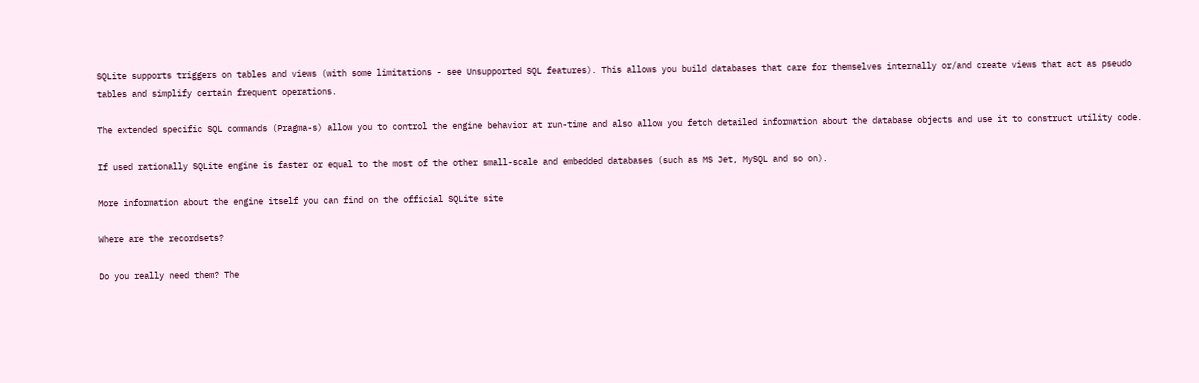SQLite supports triggers on tables and views (with some limitations - see Unsupported SQL features). This allows you build databases that care for themselves internally or/and create views that act as pseudo tables and simplify certain frequent operations.

The extended specific SQL commands (Pragma-s) allow you to control the engine behavior at run-time and also allow you fetch detailed information about the database objects and use it to construct utility code.

If used rationally SQLite engine is faster or equal to the most of the other small-scale and embedded databases (such as MS Jet, MySQL and so on).

More information about the engine itself you can find on the official SQLite site

Where are the recordsets?

Do you really need them? The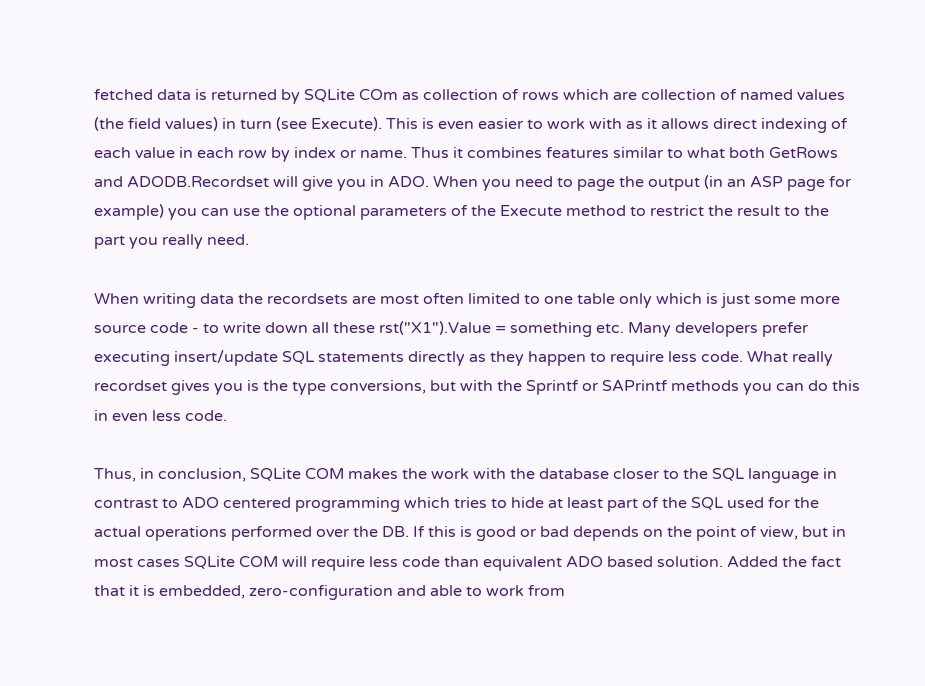fetched data is returned by SQLite COm as collection of rows which are collection of named values (the field values) in turn (see Execute). This is even easier to work with as it allows direct indexing of each value in each row by index or name. Thus it combines features similar to what both GetRows and ADODB.Recordset will give you in ADO. When you need to page the output (in an ASP page for example) you can use the optional parameters of the Execute method to restrict the result to the part you really need.

When writing data the recordsets are most often limited to one table only which is just some more source code - to write down all these rst("X1").Value = something etc. Many developers prefer executing insert/update SQL statements directly as they happen to require less code. What really recordset gives you is the type conversions, but with the Sprintf or SAPrintf methods you can do this in even less code.

Thus, in conclusion, SQLite COM makes the work with the database closer to the SQL language in contrast to ADO centered programming which tries to hide at least part of the SQL used for the actual operations performed over the DB. If this is good or bad depends on the point of view, but in most cases SQLite COM will require less code than equivalent ADO based solution. Added the fact that it is embedded, zero-configuration and able to work from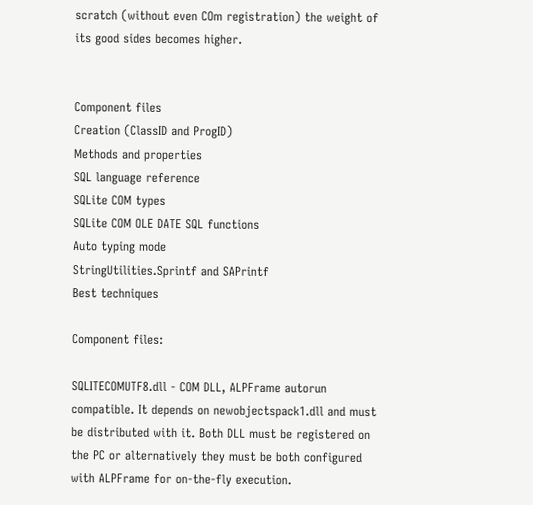scratch (without even COm registration) the weight of its good sides becomes higher.


Component files
Creation (ClassID and ProgID)
Methods and properties
SQL language reference
SQLite COM types
SQLite COM OLE DATE SQL functions
Auto typing mode
StringUtilities.Sprintf and SAPrintf
Best techniques

Component files:

SQLITECOMUTF8.dll - COM DLL, ALPFrame autorun compatible. It depends on newobjectspack1.dll and must be distributed with it. Both DLL must be registered on the PC or alternatively they must be both configured with ALPFrame for on-the-fly execution.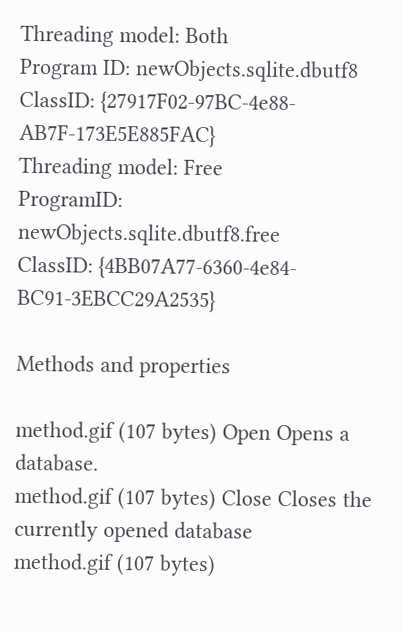Threading model: Both
Program ID: newObjects.sqlite.dbutf8
ClassID: {27917F02-97BC-4e88-AB7F-173E5E885FAC}
Threading model: Free
ProgramID: newObjects.sqlite.dbutf8.free
ClassID: {4BB07A77-6360-4e84-BC91-3EBCC29A2535}

Methods and properties

method.gif (107 bytes) Open Opens a database.
method.gif (107 bytes) Close Closes the currently opened database
method.gif (107 bytes)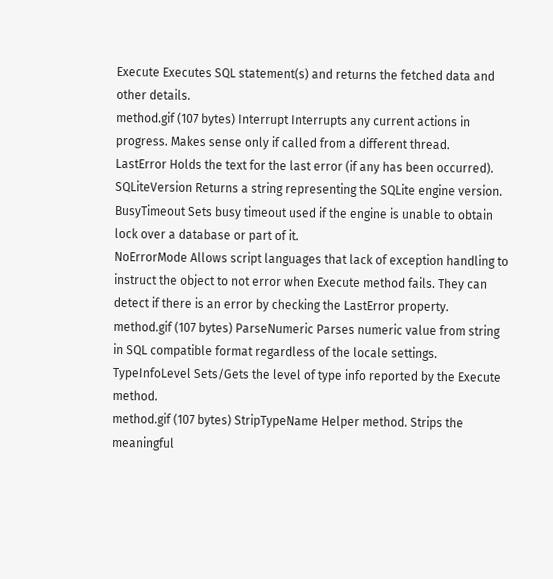Execute Executes SQL statement(s) and returns the fetched data and other details.
method.gif (107 bytes) Interrupt Interrupts any current actions in progress. Makes sense only if called from a different thread.
LastError Holds the text for the last error (if any has been occurred).
SQLiteVersion Returns a string representing the SQLite engine version.
BusyTimeout Sets busy timeout used if the engine is unable to obtain lock over a database or part of it.
NoErrorMode Allows script languages that lack of exception handling to instruct the object to not error when Execute method fails. They can detect if there is an error by checking the LastError property.
method.gif (107 bytes) ParseNumeric Parses numeric value from string in SQL compatible format regardless of the locale settings.
TypeInfoLevel Sets/Gets the level of type info reported by the Execute method.
method.gif (107 bytes) StripTypeName Helper method. Strips the meaningful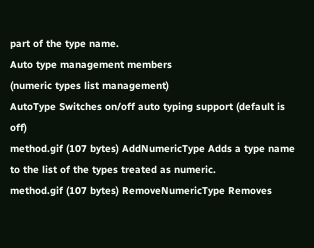part of the type name.
Auto type management members
(numeric types list management)
AutoType Switches on/off auto typing support (default is off)
method.gif (107 bytes) AddNumericType Adds a type name to the list of the types treated as numeric.
method.gif (107 bytes) RemoveNumericType Removes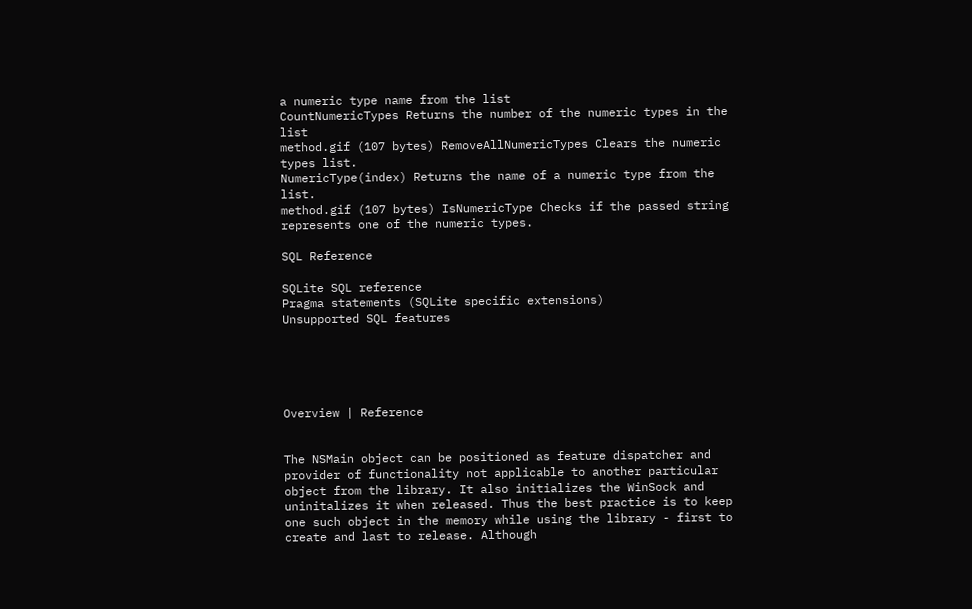a numeric type name from the list
CountNumericTypes Returns the number of the numeric types in the list
method.gif (107 bytes) RemoveAllNumericTypes Clears the numeric types list.
NumericType(index) Returns the name of a numeric type from the list.
method.gif (107 bytes) IsNumericType Checks if the passed string represents one of the numeric types.

SQL Reference

SQLite SQL reference
Pragma statements (SQLite specific extensions)
Unsupported SQL features





Overview | Reference


The NSMain object can be positioned as feature dispatcher and provider of functionality not applicable to another particular object from the library. It also initializes the WinSock and uninitalizes it when released. Thus the best practice is to keep one such object in the memory while using the library - first to create and last to release. Although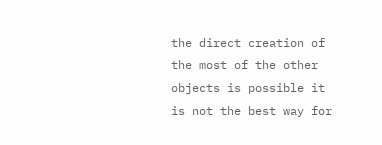the direct creation of the most of the other objects is possible it is not the best way for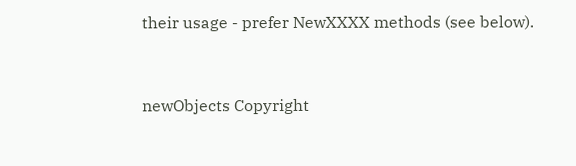their usage - prefer NewXXXX methods (see below).



newObjects Copyright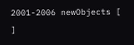2001-2006 newObjects [ ]